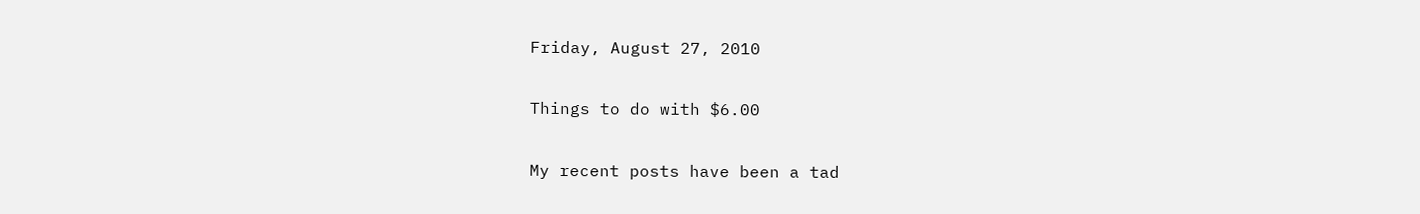Friday, August 27, 2010

Things to do with $6.00

My recent posts have been a tad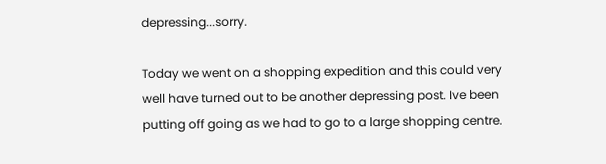depressing...sorry.

Today we went on a shopping expedition and this could very well have turned out to be another depressing post. Ive been putting off going as we had to go to a large shopping centre.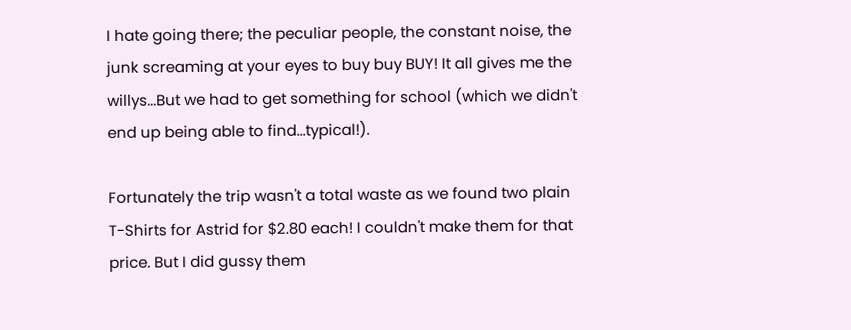I hate going there; the peculiar people, the constant noise, the junk screaming at your eyes to buy buy BUY! It all gives me the willys...But we had to get something for school (which we didn't end up being able to find...typical!).

Fortunately the trip wasn't a total waste as we found two plain T-Shirts for Astrid for $2.80 each! I couldn't make them for that price. But I did gussy them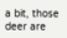a bit, those deer are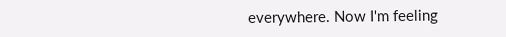everywhere. Now I'm feeling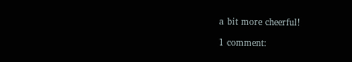a bit more cheerful!

1 comment: